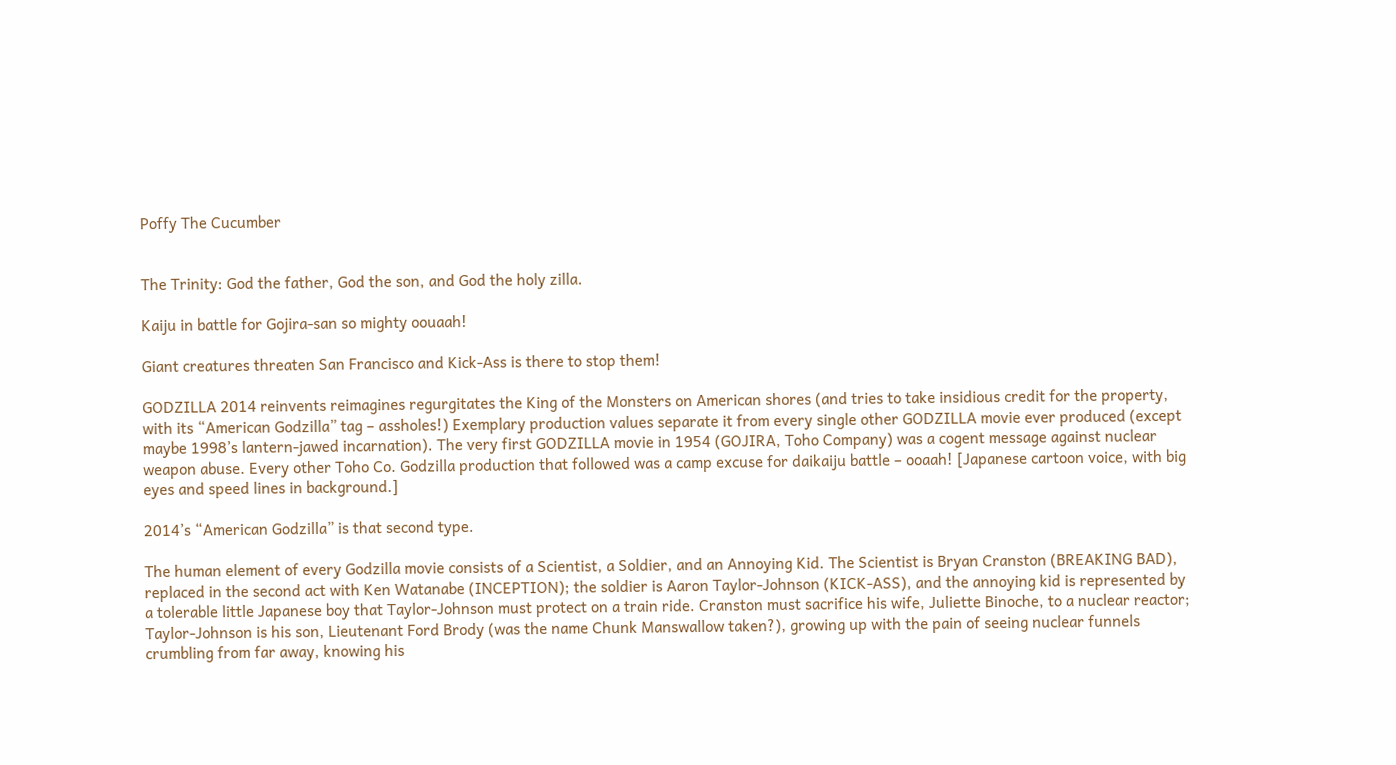Poffy The Cucumber


The Trinity: God the father, God the son, and God the holy zilla.

Kaiju in battle for Gojira-san so mighty oouaah!

Giant creatures threaten San Francisco and Kick-Ass is there to stop them!

GODZILLA 2014 reinvents reimagines regurgitates the King of the Monsters on American shores (and tries to take insidious credit for the property, with its “American Godzilla” tag – assholes!) Exemplary production values separate it from every single other GODZILLA movie ever produced (except maybe 1998’s lantern-jawed incarnation). The very first GODZILLA movie in 1954 (GOJIRA, Toho Company) was a cogent message against nuclear weapon abuse. Every other Toho Co. Godzilla production that followed was a camp excuse for daikaiju battle – ooaah! [Japanese cartoon voice, with big eyes and speed lines in background.]

2014’s “American Godzilla” is that second type.

The human element of every Godzilla movie consists of a Scientist, a Soldier, and an Annoying Kid. The Scientist is Bryan Cranston (BREAKING BAD), replaced in the second act with Ken Watanabe (INCEPTION); the soldier is Aaron Taylor-Johnson (KICK-ASS), and the annoying kid is represented by a tolerable little Japanese boy that Taylor-Johnson must protect on a train ride. Cranston must sacrifice his wife, Juliette Binoche, to a nuclear reactor; Taylor-Johnson is his son, Lieutenant Ford Brody (was the name Chunk Manswallow taken?), growing up with the pain of seeing nuclear funnels crumbling from far away, knowing his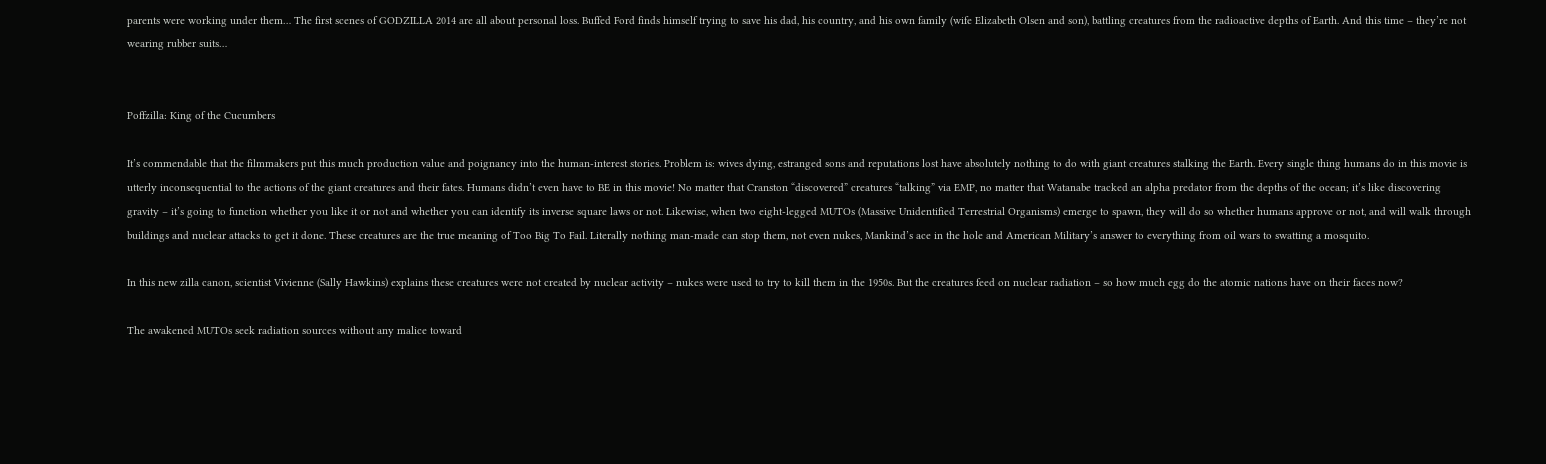parents were working under them… The first scenes of GODZILLA 2014 are all about personal loss. Buffed Ford finds himself trying to save his dad, his country, and his own family (wife Elizabeth Olsen and son), battling creatures from the radioactive depths of Earth. And this time – they’re not wearing rubber suits…


Poffzilla: King of the Cucumbers

It’s commendable that the filmmakers put this much production value and poignancy into the human-interest stories. Problem is: wives dying, estranged sons and reputations lost have absolutely nothing to do with giant creatures stalking the Earth. Every single thing humans do in this movie is utterly inconsequential to the actions of the giant creatures and their fates. Humans didn’t even have to BE in this movie! No matter that Cranston “discovered” creatures “talking” via EMP, no matter that Watanabe tracked an alpha predator from the depths of the ocean; it’s like discovering gravity – it’s going to function whether you like it or not and whether you can identify its inverse square laws or not. Likewise, when two eight-legged MUTOs (Massive Unidentified Terrestrial Organisms) emerge to spawn, they will do so whether humans approve or not, and will walk through buildings and nuclear attacks to get it done. These creatures are the true meaning of Too Big To Fail. Literally nothing man-made can stop them, not even nukes, Mankind’s ace in the hole and American Military’s answer to everything from oil wars to swatting a mosquito.

In this new zilla canon, scientist Vivienne (Sally Hawkins) explains these creatures were not created by nuclear activity – nukes were used to try to kill them in the 1950s. But the creatures feed on nuclear radiation – so how much egg do the atomic nations have on their faces now?

The awakened MUTOs seek radiation sources without any malice toward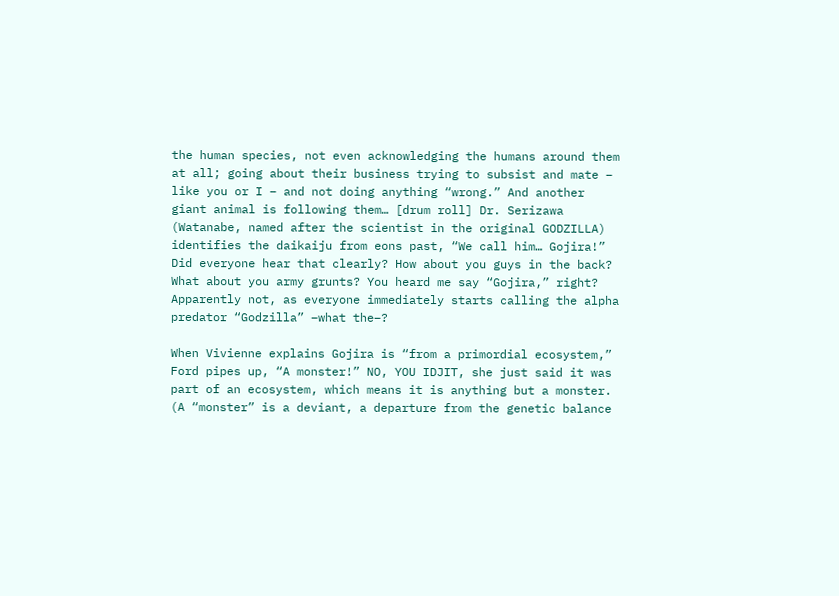the human species, not even acknowledging the humans around them at all; going about their business trying to subsist and mate – like you or I – and not doing anything “wrong.” And another giant animal is following them… [drum roll] Dr. Serizawa (Watanabe, named after the scientist in the original GODZILLA) identifies the daikaiju from eons past, “We call him… Gojira!” Did everyone hear that clearly? How about you guys in the back? What about you army grunts? You heard me say “Gojira,” right? Apparently not, as everyone immediately starts calling the alpha predator “Godzilla” –what the–?

When Vivienne explains Gojira is “from a primordial ecosystem,” Ford pipes up, “A monster!” NO, YOU IDJIT, she just said it was part of an ecosystem, which means it is anything but a monster. (A “monster” is a deviant, a departure from the genetic balance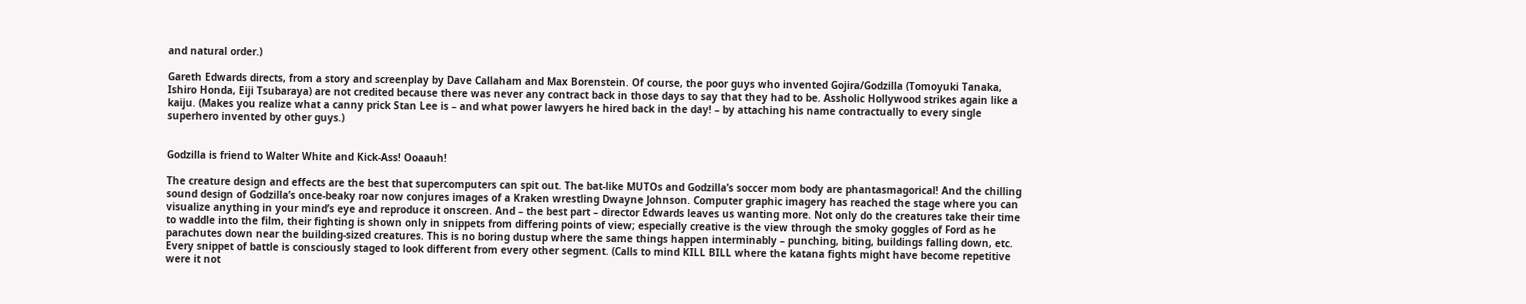and natural order.)

Gareth Edwards directs, from a story and screenplay by Dave Callaham and Max Borenstein. Of course, the poor guys who invented Gojira/Godzilla (Tomoyuki Tanaka, Ishiro Honda, Eiji Tsubaraya) are not credited because there was never any contract back in those days to say that they had to be. Assholic Hollywood strikes again like a kaiju. (Makes you realize what a canny prick Stan Lee is – and what power lawyers he hired back in the day! – by attaching his name contractually to every single superhero invented by other guys.)


Godzilla is friend to Walter White and Kick-Ass! Ooaauh!

The creature design and effects are the best that supercomputers can spit out. The bat-like MUTOs and Godzilla’s soccer mom body are phantasmagorical! And the chilling sound design of Godzilla’s once-beaky roar now conjures images of a Kraken wrestling Dwayne Johnson. Computer graphic imagery has reached the stage where you can visualize anything in your mind’s eye and reproduce it onscreen. And – the best part – director Edwards leaves us wanting more. Not only do the creatures take their time to waddle into the film, their fighting is shown only in snippets from differing points of view; especially creative is the view through the smoky goggles of Ford as he parachutes down near the building-sized creatures. This is no boring dustup where the same things happen interminably – punching, biting, buildings falling down, etc. Every snippet of battle is consciously staged to look different from every other segment. (Calls to mind KILL BILL where the katana fights might have become repetitive were it not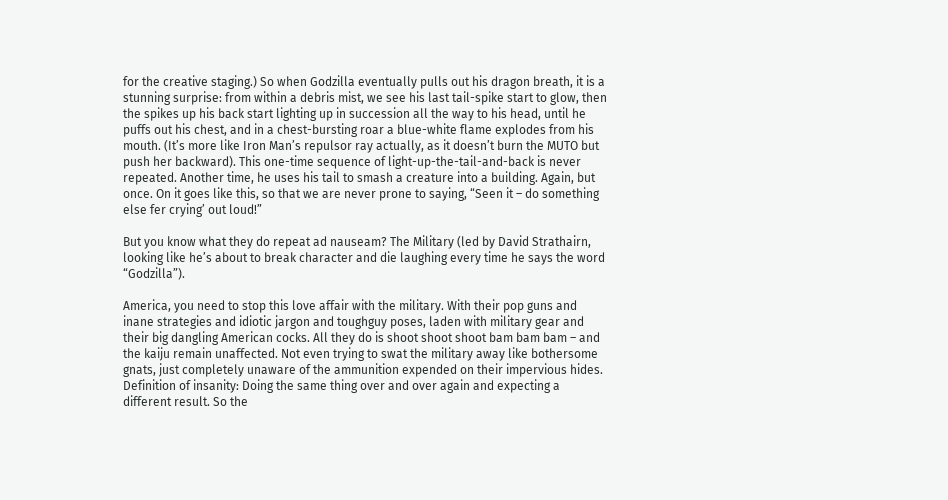for the creative staging.) So when Godzilla eventually pulls out his dragon breath, it is a stunning surprise: from within a debris mist, we see his last tail-spike start to glow, then the spikes up his back start lighting up in succession all the way to his head, until he puffs out his chest, and in a chest-bursting roar a blue-white flame explodes from his mouth. (It’s more like Iron Man’s repulsor ray actually, as it doesn’t burn the MUTO but push her backward). This one-time sequence of light-up-the-tail-and-back is never repeated. Another time, he uses his tail to smash a creature into a building. Again, but once. On it goes like this, so that we are never prone to saying, “Seen it – do something else fer crying’ out loud!”

But you know what they do repeat ad nauseam? The Military (led by David Strathairn, looking like he’s about to break character and die laughing every time he says the word “Godzilla”).

America, you need to stop this love affair with the military. With their pop guns and inane strategies and idiotic jargon and toughguy poses, laden with military gear and their big dangling American cocks. All they do is shoot shoot shoot bam bam bam – and the kaiju remain unaffected. Not even trying to swat the military away like bothersome gnats, just completely unaware of the ammunition expended on their impervious hides. Definition of insanity: Doing the same thing over and over again and expecting a different result. So the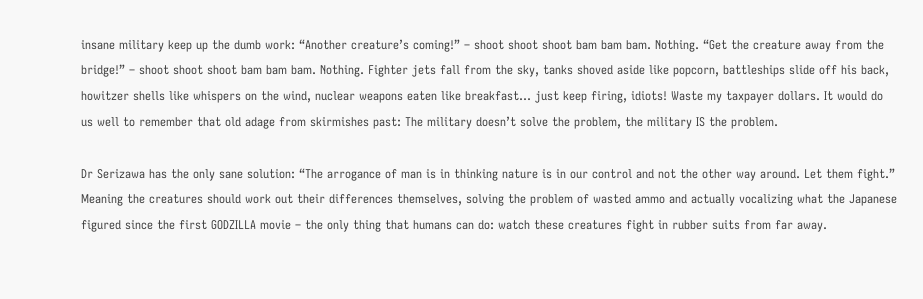insane military keep up the dumb work: “Another creature’s coming!” – shoot shoot shoot bam bam bam. Nothing. “Get the creature away from the bridge!” – shoot shoot shoot bam bam bam. Nothing. Fighter jets fall from the sky, tanks shoved aside like popcorn, battleships slide off his back, howitzer shells like whispers on the wind, nuclear weapons eaten like breakfast… just keep firing, idiots! Waste my taxpayer dollars. It would do us well to remember that old adage from skirmishes past: The military doesn’t solve the problem, the military IS the problem.

Dr Serizawa has the only sane solution: “The arrogance of man is in thinking nature is in our control and not the other way around. Let them fight.” Meaning the creatures should work out their differences themselves, solving the problem of wasted ammo and actually vocalizing what the Japanese figured since the first GODZILLA movie – the only thing that humans can do: watch these creatures fight in rubber suits from far away.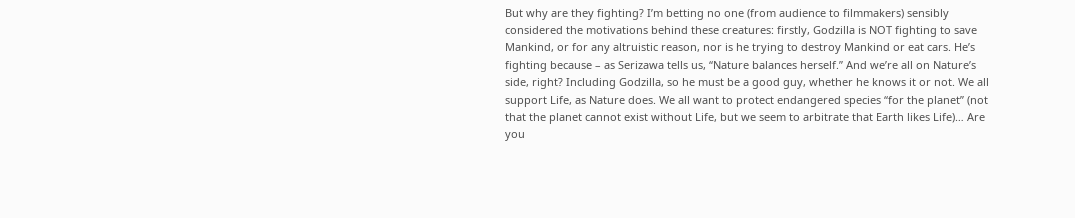But why are they fighting? I’m betting no one (from audience to filmmakers) sensibly considered the motivations behind these creatures: firstly, Godzilla is NOT fighting to save Mankind, or for any altruistic reason, nor is he trying to destroy Mankind or eat cars. He’s fighting because – as Serizawa tells us, “Nature balances herself.” And we’re all on Nature’s side, right? Including Godzilla, so he must be a good guy, whether he knows it or not. We all support Life, as Nature does. We all want to protect endangered species “for the planet” (not that the planet cannot exist without Life, but we seem to arbitrate that Earth likes Life)… Are you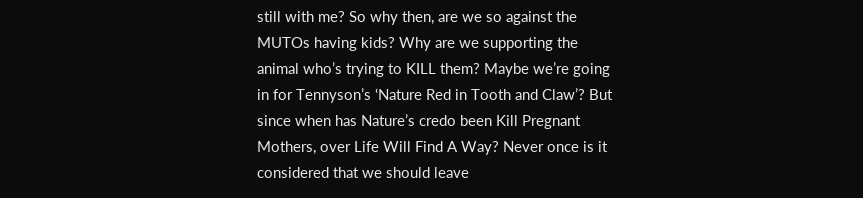still with me? So why then, are we so against the MUTOs having kids? Why are we supporting the animal who’s trying to KILL them? Maybe we’re going in for Tennyson’s ‘Nature Red in Tooth and Claw’? But since when has Nature’s credo been Kill Pregnant Mothers, over Life Will Find A Way? Never once is it considered that we should leave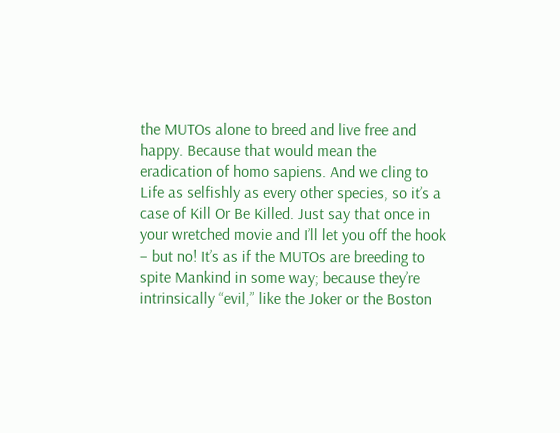the MUTOs alone to breed and live free and happy. Because that would mean the eradication of homo sapiens. And we cling to Life as selfishly as every other species, so it’s a case of Kill Or Be Killed. Just say that once in your wretched movie and I’ll let you off the hook – but no! It’s as if the MUTOs are breeding to spite Mankind in some way; because they’re intrinsically “evil,” like the Joker or the Boston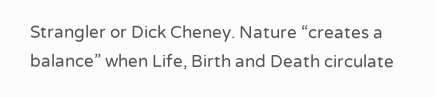Strangler or Dick Cheney. Nature “creates a balance” when Life, Birth and Death circulate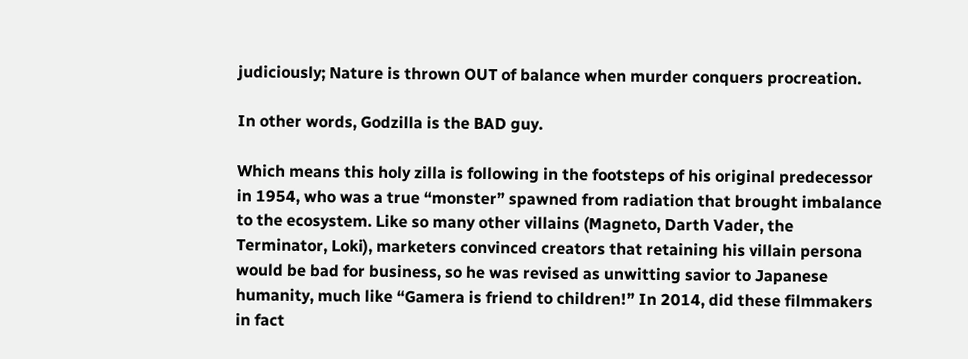judiciously; Nature is thrown OUT of balance when murder conquers procreation.

In other words, Godzilla is the BAD guy.

Which means this holy zilla is following in the footsteps of his original predecessor in 1954, who was a true “monster” spawned from radiation that brought imbalance to the ecosystem. Like so many other villains (Magneto, Darth Vader, the Terminator, Loki), marketers convinced creators that retaining his villain persona would be bad for business, so he was revised as unwitting savior to Japanese humanity, much like “Gamera is friend to children!” In 2014, did these filmmakers in fact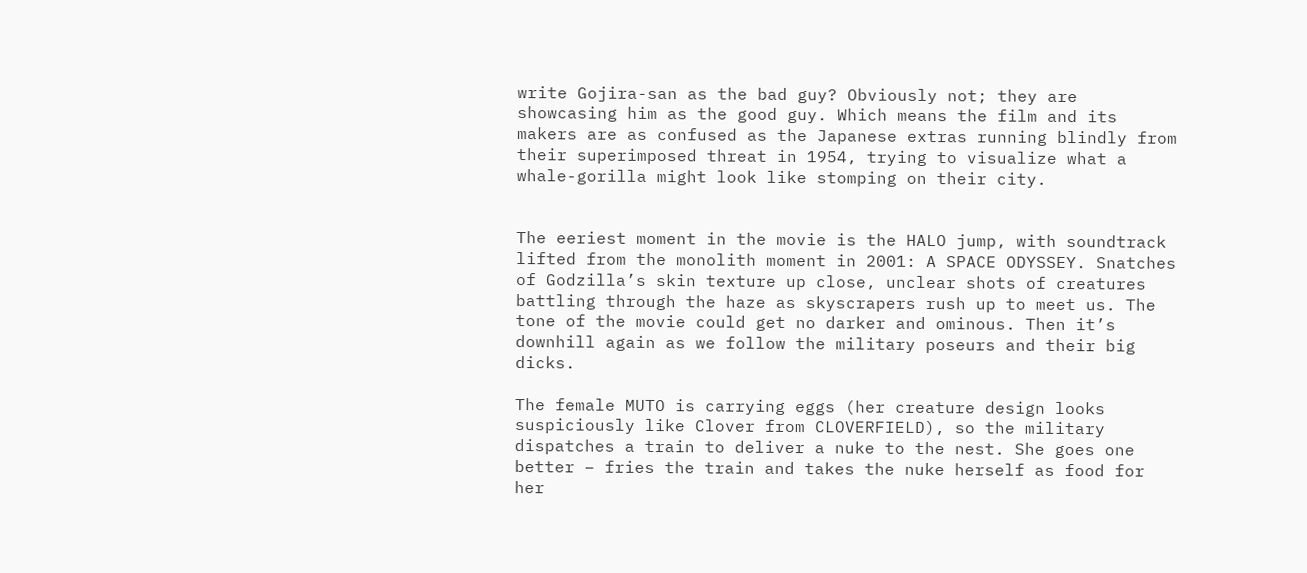write Gojira-san as the bad guy? Obviously not; they are showcasing him as the good guy. Which means the film and its makers are as confused as the Japanese extras running blindly from their superimposed threat in 1954, trying to visualize what a whale-gorilla might look like stomping on their city.


The eeriest moment in the movie is the HALO jump, with soundtrack lifted from the monolith moment in 2001: A SPACE ODYSSEY. Snatches of Godzilla’s skin texture up close, unclear shots of creatures battling through the haze as skyscrapers rush up to meet us. The tone of the movie could get no darker and ominous. Then it’s downhill again as we follow the military poseurs and their big dicks.

The female MUTO is carrying eggs (her creature design looks suspiciously like Clover from CLOVERFIELD), so the military dispatches a train to deliver a nuke to the nest. She goes one better – fries the train and takes the nuke herself as food for her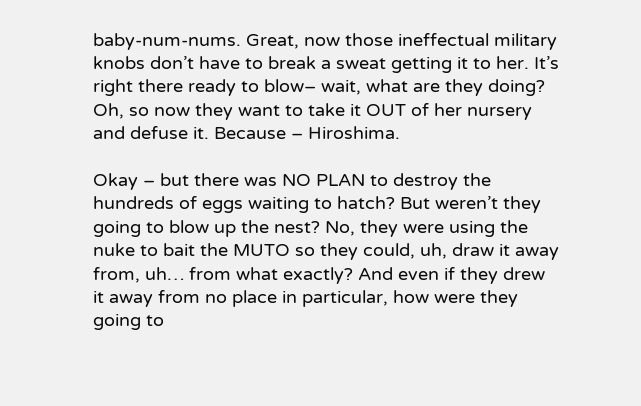baby-num-nums. Great, now those ineffectual military knobs don’t have to break a sweat getting it to her. It’s right there ready to blow– wait, what are they doing? Oh, so now they want to take it OUT of her nursery and defuse it. Because – Hiroshima.

Okay – but there was NO PLAN to destroy the hundreds of eggs waiting to hatch? But weren’t they going to blow up the nest? No, they were using the nuke to bait the MUTO so they could, uh, draw it away from, uh… from what exactly? And even if they drew it away from no place in particular, how were they going to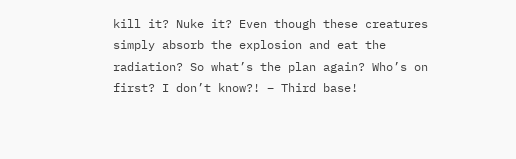kill it? Nuke it? Even though these creatures simply absorb the explosion and eat the radiation? So what’s the plan again? Who’s on first? I don’t know?! – Third base!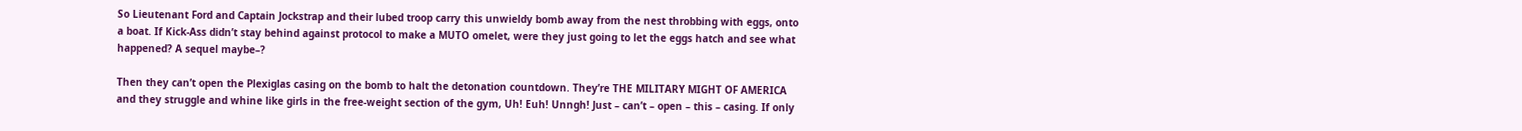So Lieutenant Ford and Captain Jockstrap and their lubed troop carry this unwieldy bomb away from the nest throbbing with eggs, onto a boat. If Kick-Ass didn’t stay behind against protocol to make a MUTO omelet, were they just going to let the eggs hatch and see what happened? A sequel maybe–?

Then they can’t open the Plexiglas casing on the bomb to halt the detonation countdown. They’re THE MILITARY MIGHT OF AMERICA and they struggle and whine like girls in the free-weight section of the gym, Uh! Euh! Unngh! Just – can’t – open – this – casing. If only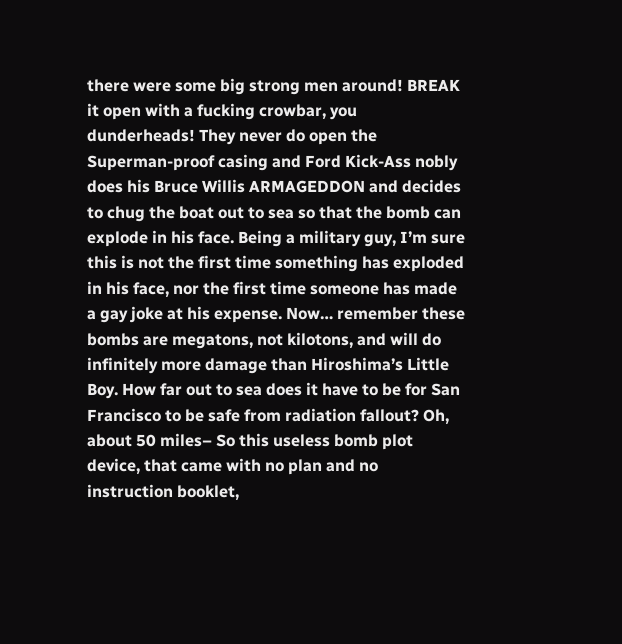there were some big strong men around! BREAK it open with a fucking crowbar, you dunderheads! They never do open the Superman-proof casing and Ford Kick-Ass nobly does his Bruce Willis ARMAGEDDON and decides to chug the boat out to sea so that the bomb can explode in his face. Being a military guy, I’m sure this is not the first time something has exploded in his face, nor the first time someone has made a gay joke at his expense. Now… remember these bombs are megatons, not kilotons, and will do infinitely more damage than Hiroshima’s Little Boy. How far out to sea does it have to be for San Francisco to be safe from radiation fallout? Oh, about 50 miles– So this useless bomb plot device, that came with no plan and no instruction booklet,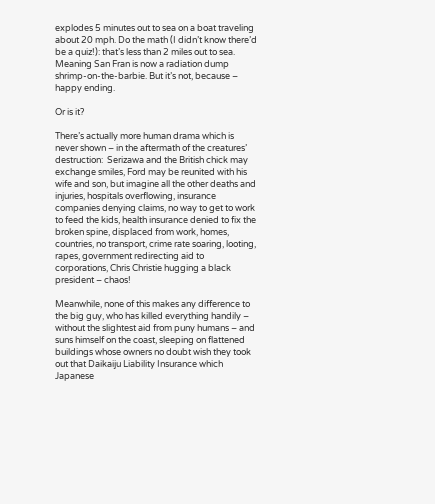explodes 5 minutes out to sea on a boat traveling about 20 mph. Do the math (I didn’t know there’d be a quiz!): that’s less than 2 miles out to sea. Meaning San Fran is now a radiation dump shrimp-on-the-barbie. But it’s not, because – happy ending.

Or is it?

There’s actually more human drama which is never shown – in the aftermath of the creatures’ destruction:  Serizawa and the British chick may exchange smiles, Ford may be reunited with his wife and son, but imagine all the other deaths and injuries, hospitals overflowing, insurance companies denying claims, no way to get to work to feed the kids, health insurance denied to fix the broken spine, displaced from work, homes, countries, no transport, crime rate soaring, looting, rapes, government redirecting aid to corporations, Chris Christie hugging a black president – chaos!

Meanwhile, none of this makes any difference to the big guy, who has killed everything handily – without the slightest aid from puny humans – and suns himself on the coast, sleeping on flattened buildings whose owners no doubt wish they took out that Daikaiju Liability Insurance which Japanese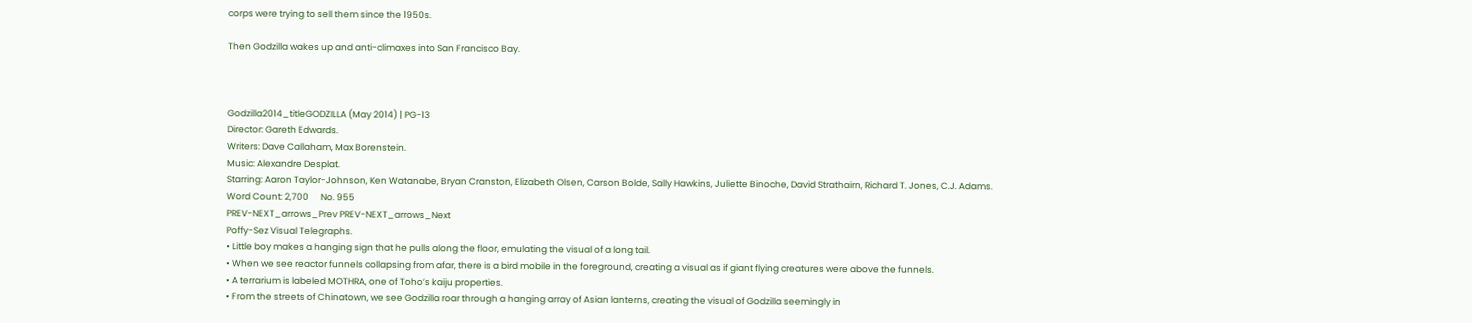corps were trying to sell them since the 1950s.

Then Godzilla wakes up and anti-climaxes into San Francisco Bay.



Godzilla2014_titleGODZILLA (May 2014) | PG-13
Director: Gareth Edwards.
Writers: Dave Callaham, Max Borenstein.
Music: Alexandre Desplat.
Starring: Aaron Taylor-Johnson, Ken Watanabe, Bryan Cranston, Elizabeth Olsen, Carson Bolde, Sally Hawkins, Juliette Binoche, David Strathairn, Richard T. Jones, C.J. Adams.
Word Count: 2,700      No. 955
PREV-NEXT_arrows_Prev PREV-NEXT_arrows_Next
Poffy-Sez Visual Telegraphs.
• Little boy makes a hanging sign that he pulls along the floor, emulating the visual of a long tail.
• When we see reactor funnels collapsing from afar, there is a bird mobile in the foreground, creating a visual as if giant flying creatures were above the funnels.
• A terrarium is labeled MOTHRA, one of Toho’s kaiju properties.
• From the streets of Chinatown, we see Godzilla roar through a hanging array of Asian lanterns, creating the visual of Godzilla seemingly in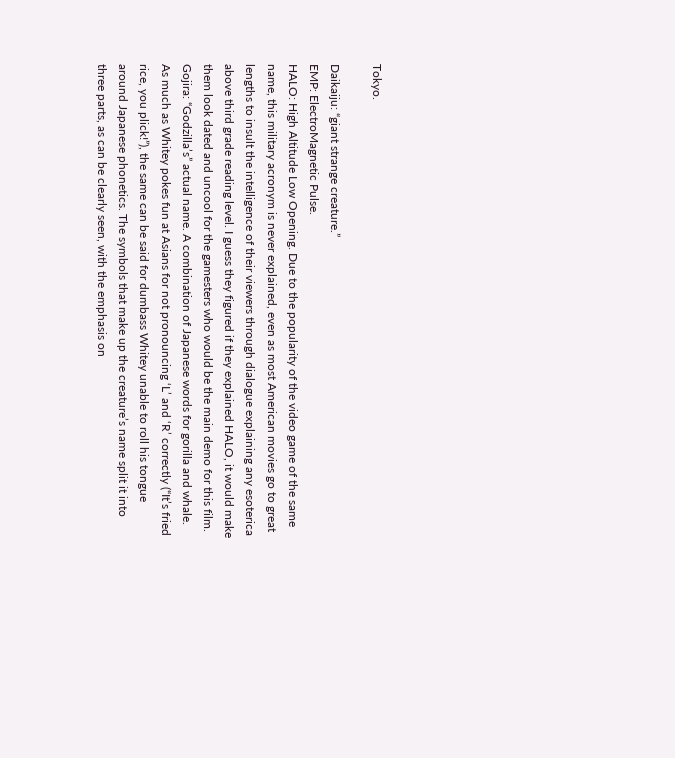Tokyo.

Daikaiju: “giant strange creature.”
EMP: ElectroMagnetic Pulse.
HALO: High Altitude Low Opening. Due to the popularity of the video game of the same name, this military acronym is never explained, even as most American movies go to great lengths to insult the intelligence of their viewers through dialogue explaining any esoterica above third grade reading level. I guess they figured if they explained HALO, it would make them look dated and uncool for the gamesters who would be the main demo for this film.
Gojira: “Godzilla’s” actual name. A combination of Japanese words for gorilla and whale. As much as Whitey pokes fun at Asians for not pronouncing ‘L’ and ‘R’ correctly (“It’s fried rice, you plick!”), the same can be said for dumbass Whitey unable to roll his tongue around Japanese phonetics. The symbols that make up the creature’s name split it into three parts, as can be clearly seen, with the emphasis on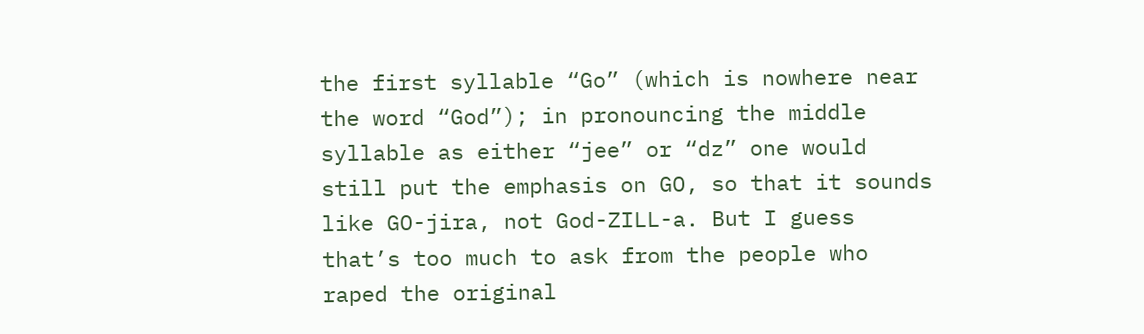the first syllable “Go” (which is nowhere near the word “God”); in pronouncing the middle syllable as either “jee” or “dz” one would still put the emphasis on GO, so that it sounds like GO-jira, not God-ZILL-a. But I guess that’s too much to ask from the people who raped the original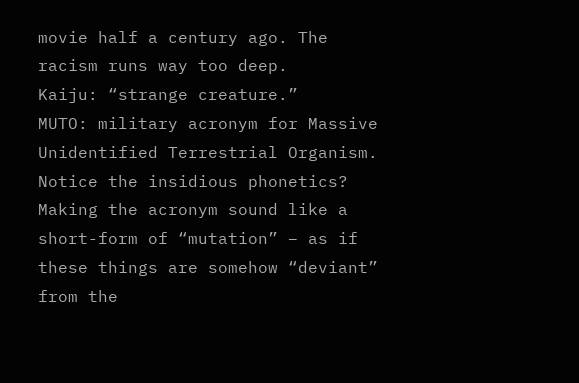movie half a century ago. The racism runs way too deep.
Kaiju: “strange creature.”
MUTO: military acronym for Massive Unidentified Terrestrial Organism. Notice the insidious phonetics? Making the acronym sound like a short-form of “mutation” – as if these things are somehow “deviant” from the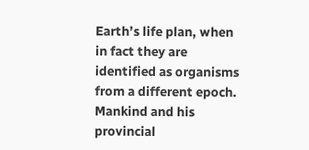Earth’s life plan, when in fact they are identified as organisms from a different epoch. Mankind and his provincial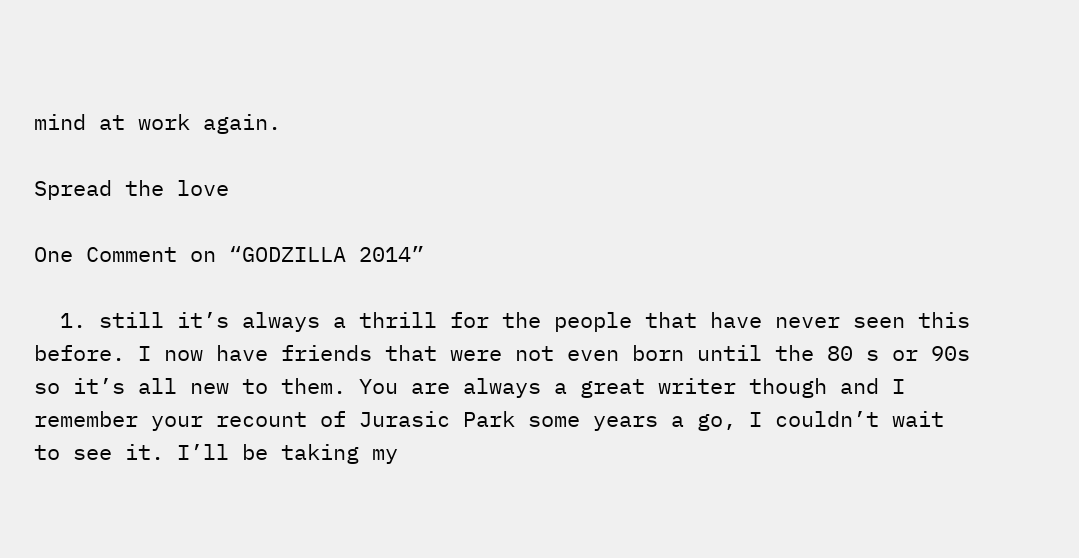mind at work again.

Spread the love

One Comment on “GODZILLA 2014”

  1. still it’s always a thrill for the people that have never seen this before. I now have friends that were not even born until the 80 s or 90s so it’s all new to them. You are always a great writer though and I remember your recount of Jurasic Park some years a go, I couldn’t wait to see it. I’ll be taking my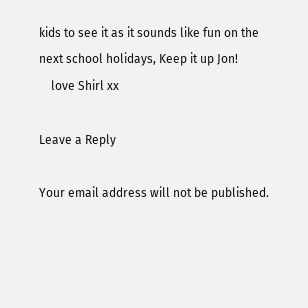kids to see it as it sounds like fun on the next school holidays, Keep it up Jon!
    love Shirl xx

Leave a Reply

Your email address will not be published.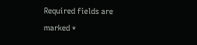Required fields are marked *